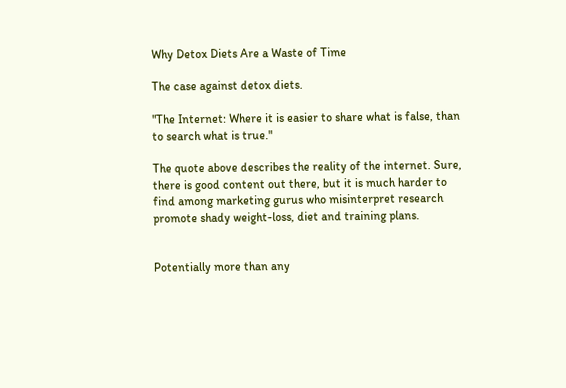Why Detox Diets Are a Waste of Time

The case against detox diets.

"The Internet: Where it is easier to share what is false, than to search what is true."

The quote above describes the reality of the internet. Sure, there is good content out there, but it is much harder to find among marketing gurus who misinterpret research promote shady weight-loss, diet and training plans.


Potentially more than any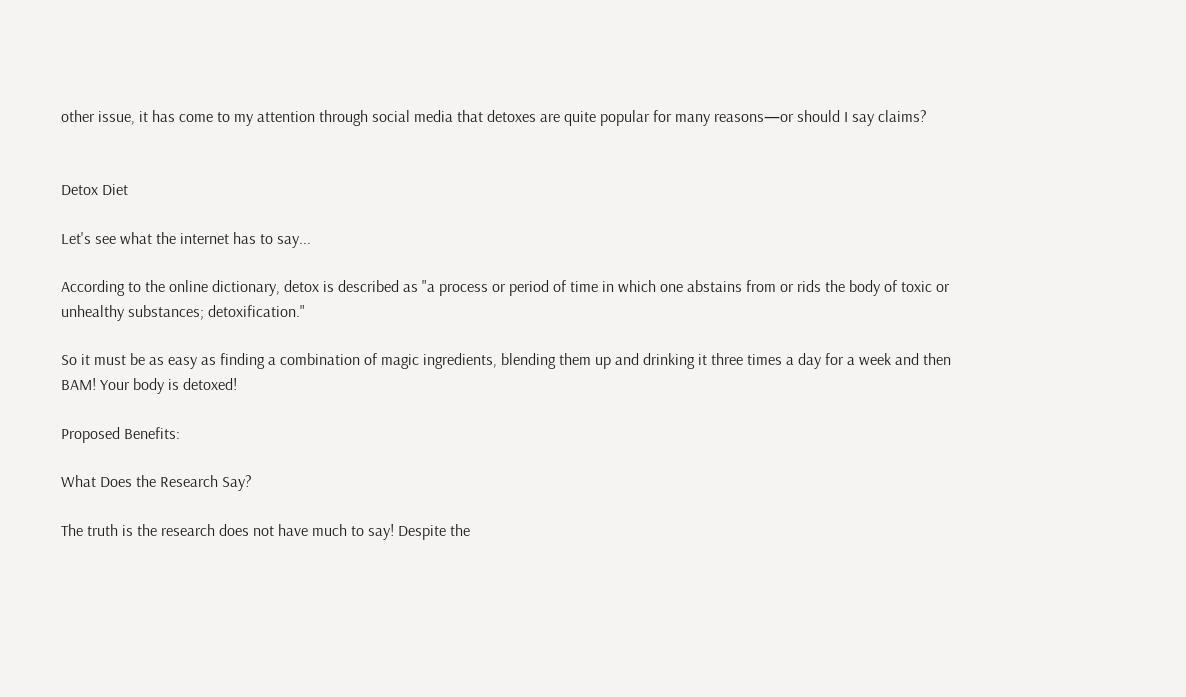other issue, it has come to my attention through social media that detoxes are quite popular for many reasons—or should I say claims?


Detox Diet

Let's see what the internet has to say...

According to the online dictionary, detox is described as "a process or period of time in which one abstains from or rids the body of toxic or unhealthy substances; detoxification."

So it must be as easy as finding a combination of magic ingredients, blending them up and drinking it three times a day for a week and then BAM! Your body is detoxed!

Proposed Benefits:

What Does the Research Say?

The truth is the research does not have much to say! Despite the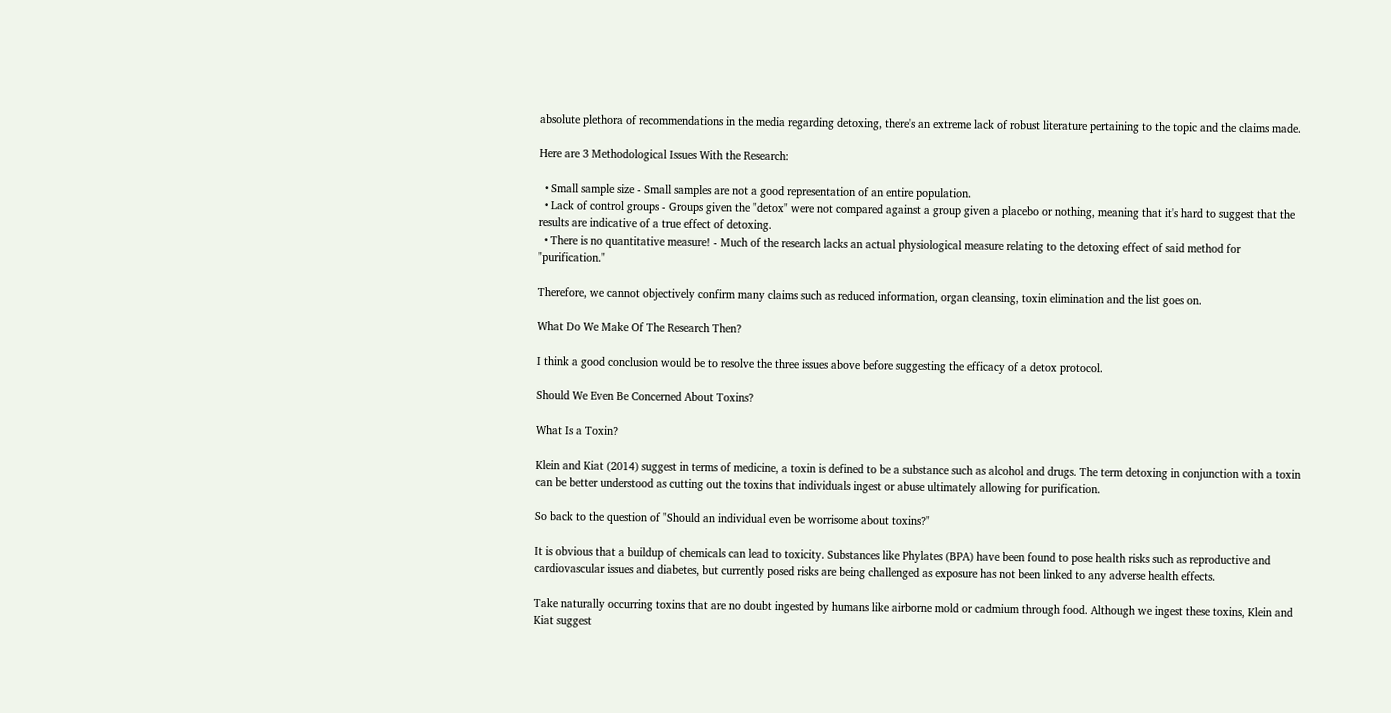absolute plethora of recommendations in the media regarding detoxing, there's an extreme lack of robust literature pertaining to the topic and the claims made.

Here are 3 Methodological Issues With the Research:

  • Small sample size - Small samples are not a good representation of an entire population.
  • Lack of control groups - Groups given the "detox" were not compared against a group given a placebo or nothing, meaning that it's hard to suggest that the results are indicative of a true effect of detoxing.
  • There is no quantitative measure! - Much of the research lacks an actual physiological measure relating to the detoxing effect of said method for "purification."

Therefore, we cannot objectively confirm many claims such as reduced information, organ cleansing, toxin elimination and the list goes on.

What Do We Make Of The Research Then?

I think a good conclusion would be to resolve the three issues above before suggesting the efficacy of a detox protocol.

Should We Even Be Concerned About Toxins?

What Is a Toxin?

Klein and Kiat (2014) suggest in terms of medicine, a toxin is defined to be a substance such as alcohol and drugs. The term detoxing in conjunction with a toxin can be better understood as cutting out the toxins that individuals ingest or abuse ultimately allowing for purification.

So back to the question of "Should an individual even be worrisome about toxins?"

It is obvious that a buildup of chemicals can lead to toxicity. Substances like Phylates (BPA) have been found to pose health risks such as reproductive and cardiovascular issues and diabetes, but currently posed risks are being challenged as exposure has not been linked to any adverse health effects.

Take naturally occurring toxins that are no doubt ingested by humans like airborne mold or cadmium through food. Although we ingest these toxins, Klein and Kiat suggest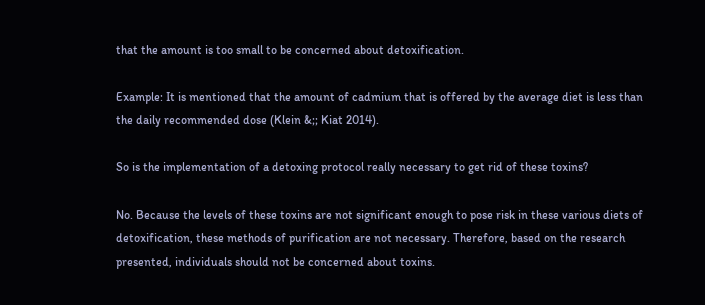that the amount is too small to be concerned about detoxification.

Example: It is mentioned that the amount of cadmium that is offered by the average diet is less than the daily recommended dose (Klein &;; Kiat 2014).

So is the implementation of a detoxing protocol really necessary to get rid of these toxins?

No. Because the levels of these toxins are not significant enough to pose risk in these various diets of detoxification, these methods of purification are not necessary. Therefore, based on the research presented, individuals should not be concerned about toxins.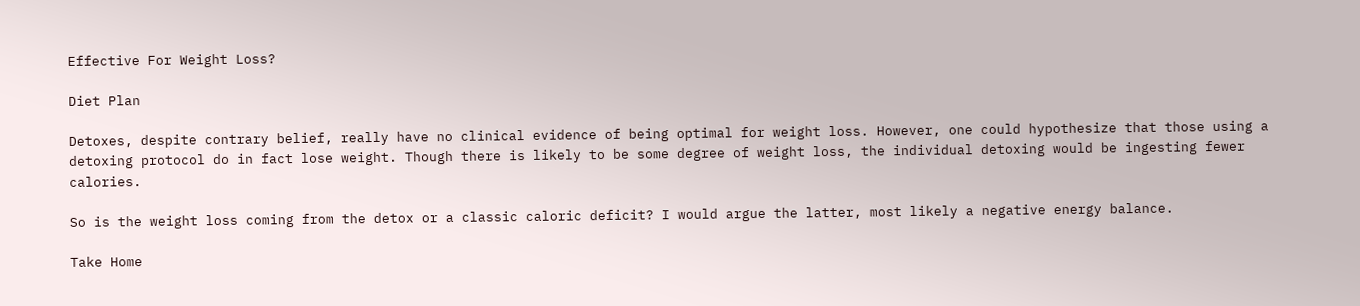Effective For Weight Loss?

Diet Plan

Detoxes, despite contrary belief, really have no clinical evidence of being optimal for weight loss. However, one could hypothesize that those using a detoxing protocol do in fact lose weight. Though there is likely to be some degree of weight loss, the individual detoxing would be ingesting fewer calories.

So is the weight loss coming from the detox or a classic caloric deficit? I would argue the latter, most likely a negative energy balance.

Take Home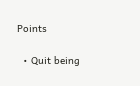Points

  • Quit being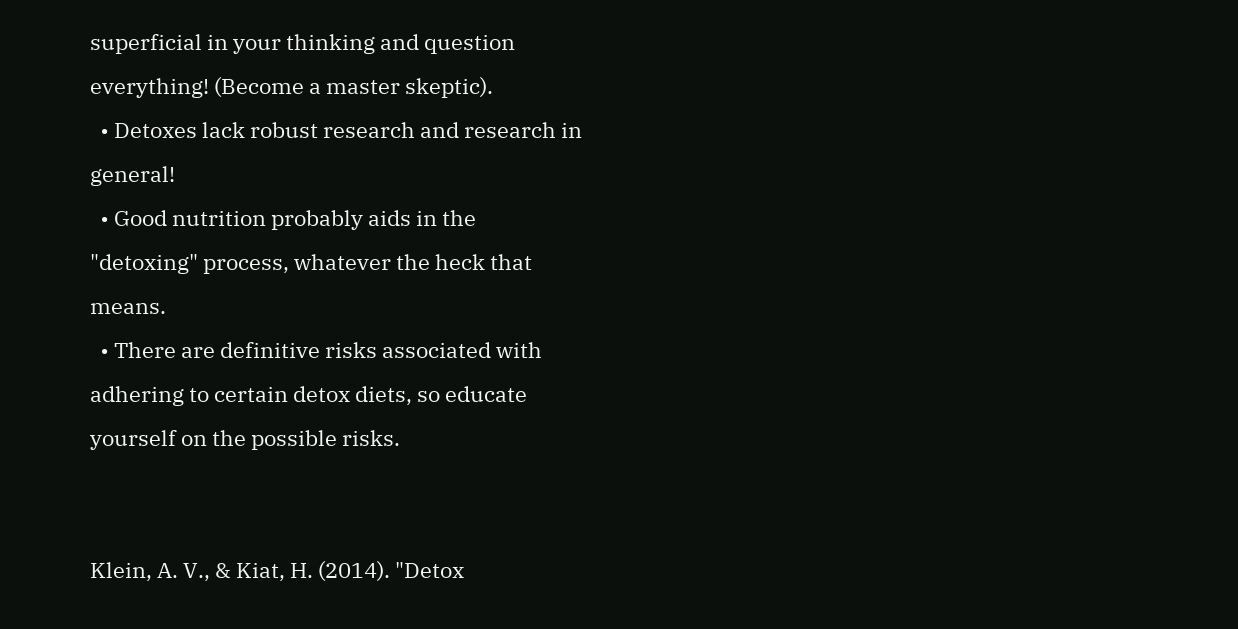superficial in your thinking and question everything! (Become a master skeptic).
  • Detoxes lack robust research and research in general!
  • Good nutrition probably aids in the "detoxing" process, whatever the heck that means.
  • There are definitive risks associated with adhering to certain detox diets, so educate yourself on the possible risks.


Klein, A. V., & Kiat, H. (2014). "Detox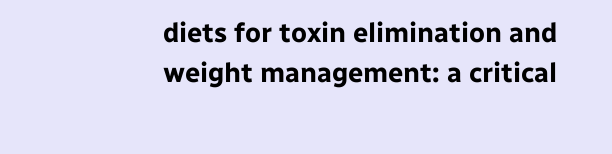diets for toxin elimination and weight management: a critical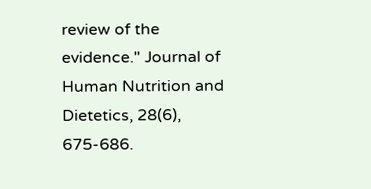review of the evidence." Journal of Human Nutrition and Dietetics, 28(6), 675-686.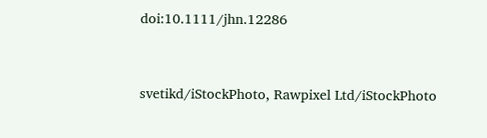doi:10.1111/jhn.12286


svetikd/iStockPhoto, Rawpixel Ltd/iStockPhoto